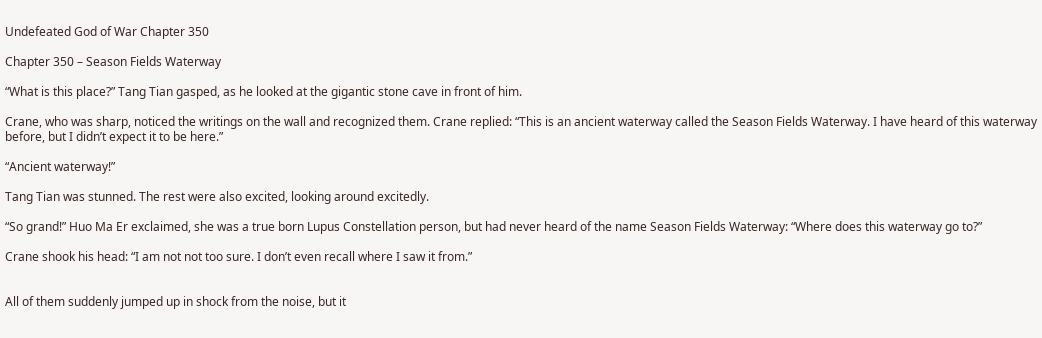Undefeated God of War Chapter 350

Chapter 350 – Season Fields Waterway

“What is this place?” Tang Tian gasped, as he looked at the gigantic stone cave in front of him.

Crane, who was sharp, noticed the writings on the wall and recognized them. Crane replied: “This is an ancient waterway called the Season Fields Waterway. I have heard of this waterway before, but I didn’t expect it to be here.”

“Ancient waterway!”

Tang Tian was stunned. The rest were also excited, looking around excitedly.

“So grand!” Huo Ma Er exclaimed, she was a true born Lupus Constellation person, but had never heard of the name Season Fields Waterway: “Where does this waterway go to?”

Crane shook his head: “I am not not too sure. I don’t even recall where I saw it from.”


All of them suddenly jumped up in shock from the noise, but it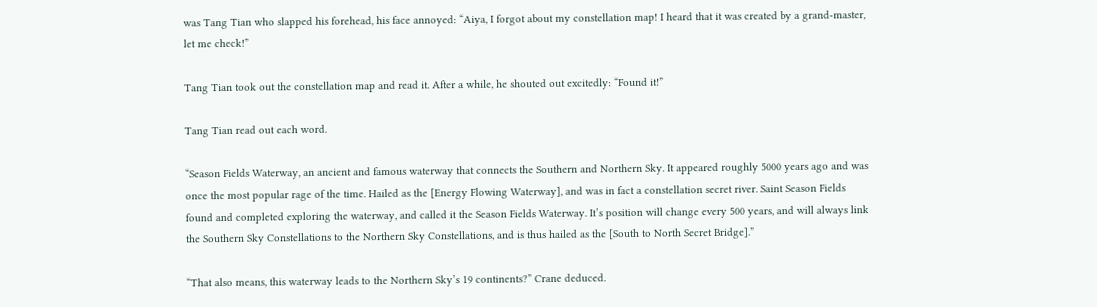was Tang Tian who slapped his forehead, his face annoyed: “Aiya, I forgot about my constellation map! I heard that it was created by a grand-master, let me check!”

Tang Tian took out the constellation map and read it. After a while, he shouted out excitedly: “Found it!”

Tang Tian read out each word.

“Season Fields Waterway, an ancient and famous waterway that connects the Southern and Northern Sky. It appeared roughly 5000 years ago and was once the most popular rage of the time. Hailed as the [Energy Flowing Waterway], and was in fact a constellation secret river. Saint Season Fields found and completed exploring the waterway, and called it the Season Fields Waterway. It’s position will change every 500 years, and will always link the Southern Sky Constellations to the Northern Sky Constellations, and is thus hailed as the [South to North Secret Bridge].”

“That also means, this waterway leads to the Northern Sky’s 19 continents?” Crane deduced.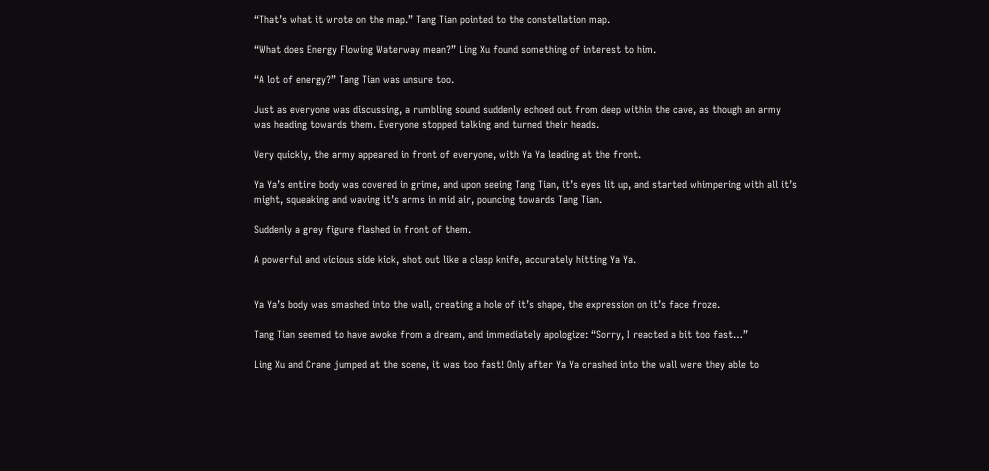“That’s what it wrote on the map.” Tang Tian pointed to the constellation map.

“What does Energy Flowing Waterway mean?” Ling Xu found something of interest to him.

“A lot of energy?” Tang Tian was unsure too.

Just as everyone was discussing, a rumbling sound suddenly echoed out from deep within the cave, as though an army was heading towards them. Everyone stopped talking and turned their heads.

Very quickly, the army appeared in front of everyone, with Ya Ya leading at the front.

Ya Ya’s entire body was covered in grime, and upon seeing Tang Tian, it’s eyes lit up, and started whimpering with all it’s might, squeaking and waving it’s arms in mid air, pouncing towards Tang Tian.

Suddenly a grey figure flashed in front of them.

A powerful and vicious side kick, shot out like a clasp knife, accurately hitting Ya Ya.


Ya Ya’s body was smashed into the wall, creating a hole of it’s shape, the expression on it’s face froze.

Tang Tian seemed to have awoke from a dream, and immediately apologize: “Sorry, I reacted a bit too fast…”

Ling Xu and Crane jumped at the scene, it was too fast! Only after Ya Ya crashed into the wall were they able to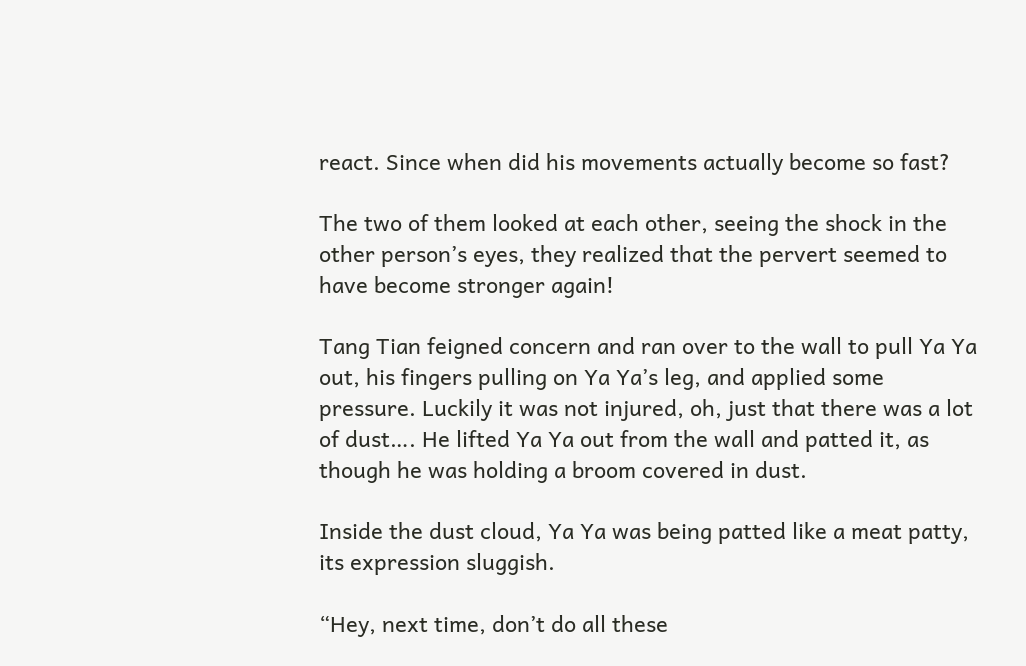react. Since when did his movements actually become so fast?

The two of them looked at each other, seeing the shock in the other person’s eyes, they realized that the pervert seemed to have become stronger again!

Tang Tian feigned concern and ran over to the wall to pull Ya Ya out, his fingers pulling on Ya Ya’s leg, and applied some pressure. Luckily it was not injured, oh, just that there was a lot of dust…. He lifted Ya Ya out from the wall and patted it, as though he was holding a broom covered in dust.

Inside the dust cloud, Ya Ya was being patted like a meat patty, its expression sluggish.

“Hey, next time, don’t do all these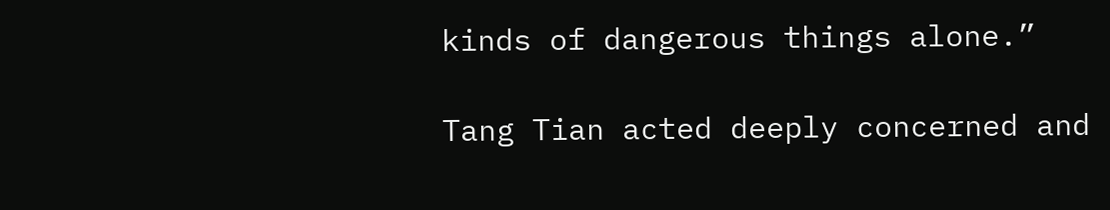kinds of dangerous things alone.”

Tang Tian acted deeply concerned and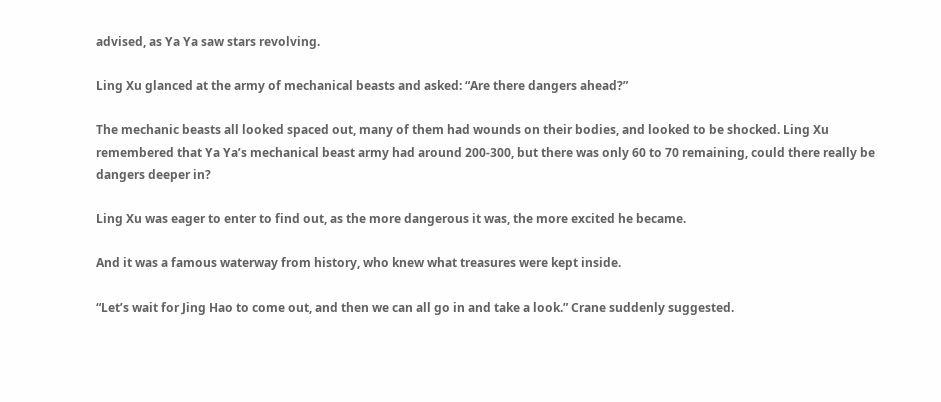advised, as Ya Ya saw stars revolving.

Ling Xu glanced at the army of mechanical beasts and asked: “Are there dangers ahead?”

The mechanic beasts all looked spaced out, many of them had wounds on their bodies, and looked to be shocked. Ling Xu remembered that Ya Ya’s mechanical beast army had around 200-300, but there was only 60 to 70 remaining, could there really be dangers deeper in?

Ling Xu was eager to enter to find out, as the more dangerous it was, the more excited he became.

And it was a famous waterway from history, who knew what treasures were kept inside.

“Let’s wait for Jing Hao to come out, and then we can all go in and take a look.” Crane suddenly suggested.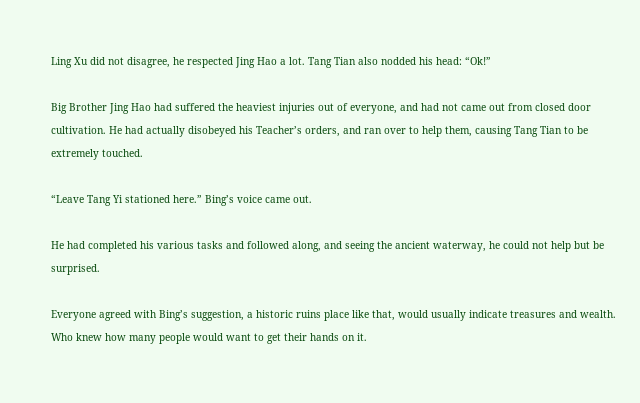Ling Xu did not disagree, he respected Jing Hao a lot. Tang Tian also nodded his head: “Ok!”

Big Brother Jing Hao had suffered the heaviest injuries out of everyone, and had not came out from closed door cultivation. He had actually disobeyed his Teacher’s orders, and ran over to help them, causing Tang Tian to be extremely touched.

“Leave Tang Yi stationed here.” Bing’s voice came out.

He had completed his various tasks and followed along, and seeing the ancient waterway, he could not help but be surprised.

Everyone agreed with Bing’s suggestion, a historic ruins place like that, would usually indicate treasures and wealth. Who knew how many people would want to get their hands on it.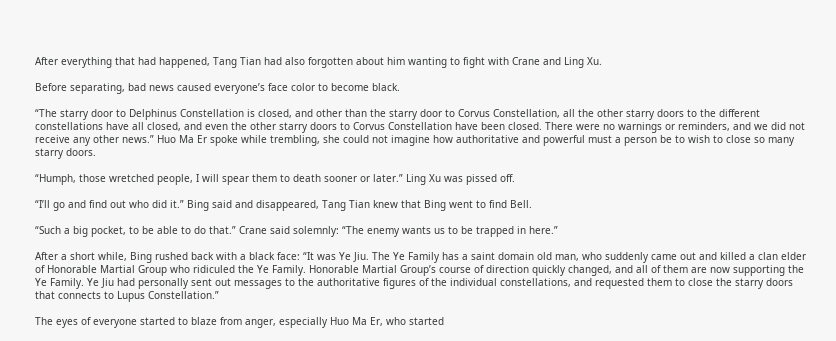After everything that had happened, Tang Tian had also forgotten about him wanting to fight with Crane and Ling Xu.

Before separating, bad news caused everyone’s face color to become black.

“The starry door to Delphinus Constellation is closed, and other than the starry door to Corvus Constellation, all the other starry doors to the different constellations have all closed, and even the other starry doors to Corvus Constellation have been closed. There were no warnings or reminders, and we did not receive any other news.” Huo Ma Er spoke while trembling, she could not imagine how authoritative and powerful must a person be to wish to close so many starry doors.

“Humph, those wretched people, I will spear them to death sooner or later.” Ling Xu was pissed off.

“I’ll go and find out who did it.” Bing said and disappeared, Tang Tian knew that Bing went to find Bell.

“Such a big pocket, to be able to do that.” Crane said solemnly: “The enemy wants us to be trapped in here.”

After a short while, Bing rushed back with a black face: “It was Ye Jiu. The Ye Family has a saint domain old man, who suddenly came out and killed a clan elder of Honorable Martial Group who ridiculed the Ye Family. Honorable Martial Group’s course of direction quickly changed, and all of them are now supporting the Ye Family. Ye Jiu had personally sent out messages to the authoritative figures of the individual constellations, and requested them to close the starry doors that connects to Lupus Constellation.”

The eyes of everyone started to blaze from anger, especially Huo Ma Er, who started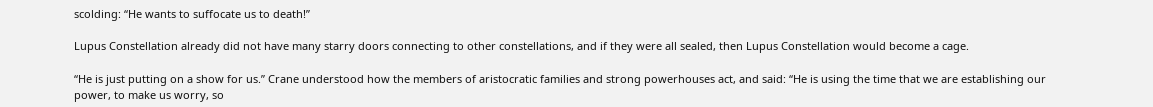scolding: “He wants to suffocate us to death!”

Lupus Constellation already did not have many starry doors connecting to other constellations, and if they were all sealed, then Lupus Constellation would become a cage.

“He is just putting on a show for us.” Crane understood how the members of aristocratic families and strong powerhouses act, and said: “He is using the time that we are establishing our power, to make us worry, so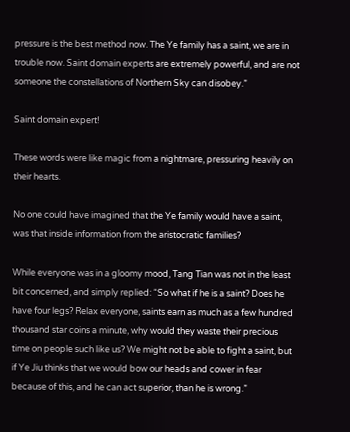pressure is the best method now. The Ye family has a saint, we are in trouble now. Saint domain experts are extremely powerful, and are not someone the constellations of Northern Sky can disobey.”

Saint domain expert!

These words were like magic from a nightmare, pressuring heavily on their hearts.

No one could have imagined that the Ye family would have a saint, was that inside information from the aristocratic families?

While everyone was in a gloomy mood, Tang Tian was not in the least bit concerned, and simply replied: “So what if he is a saint? Does he have four legs? Relax everyone, saints earn as much as a few hundred thousand star coins a minute, why would they waste their precious time on people such like us? We might not be able to fight a saint, but if Ye Jiu thinks that we would bow our heads and cower in fear because of this, and he can act superior, than he is wrong.”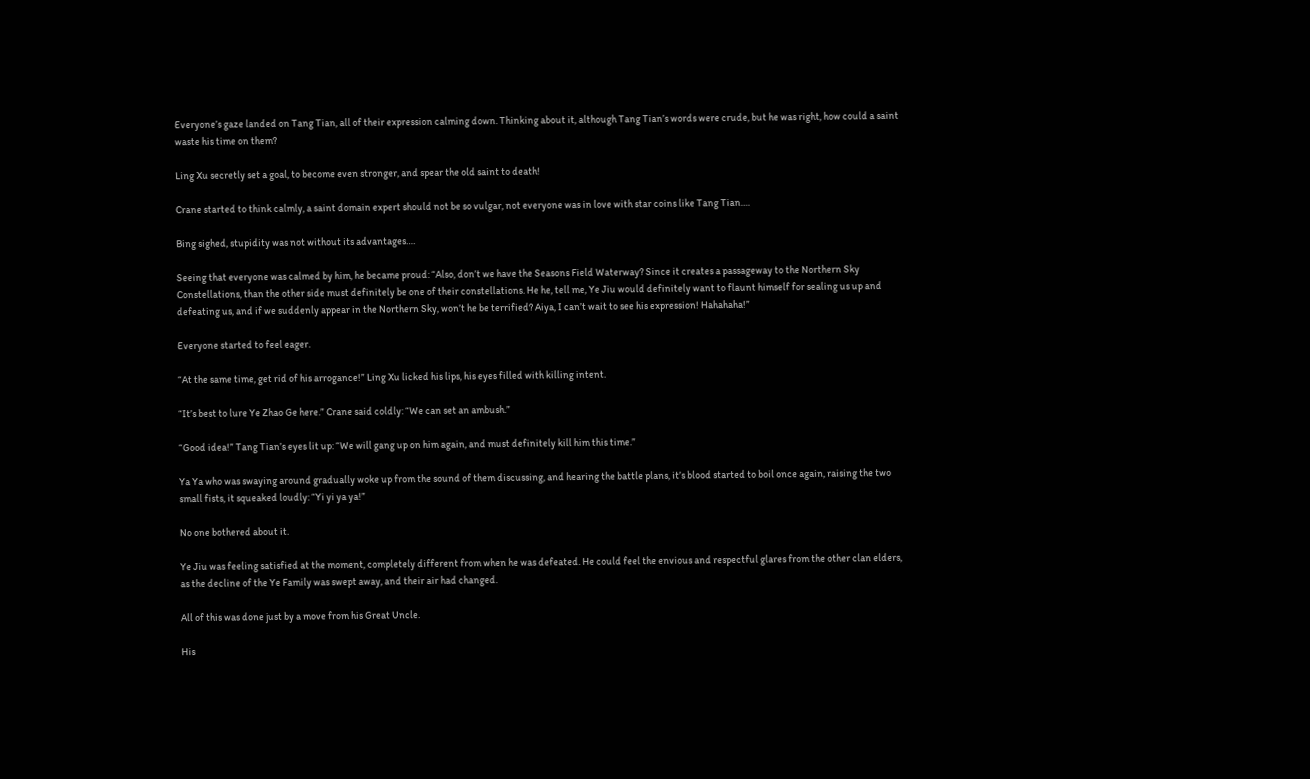Everyone’s gaze landed on Tang Tian, all of their expression calming down. Thinking about it, although Tang Tian’s words were crude, but he was right, how could a saint waste his time on them?

Ling Xu secretly set a goal, to become even stronger, and spear the old saint to death!

Crane started to think calmly, a saint domain expert should not be so vulgar, not everyone was in love with star coins like Tang Tian….

Bing sighed, stupidity was not without its advantages….

Seeing that everyone was calmed by him, he became proud: “Also, don’t we have the Seasons Field Waterway? Since it creates a passageway to the Northern Sky Constellations, than the other side must definitely be one of their constellations. He he, tell me, Ye Jiu would definitely want to flaunt himself for sealing us up and defeating us, and if we suddenly appear in the Northern Sky, won’t he be terrified? Aiya, I can’t wait to see his expression! Hahahaha!”

Everyone started to feel eager.

“At the same time, get rid of his arrogance!” Ling Xu licked his lips, his eyes filled with killing intent.

“It’s best to lure Ye Zhao Ge here.” Crane said coldly: “We can set an ambush.”

“Good idea!” Tang Tian’s eyes lit up: “We will gang up on him again, and must definitely kill him this time.”

Ya Ya who was swaying around gradually woke up from the sound of them discussing, and hearing the battle plans, it’s blood started to boil once again, raising the two small fists, it squeaked loudly: “Yi yi ya ya!”

No one bothered about it.

Ye Jiu was feeling satisfied at the moment, completely different from when he was defeated. He could feel the envious and respectful glares from the other clan elders, as the decline of the Ye Family was swept away, and their air had changed.

All of this was done just by a move from his Great Uncle.

His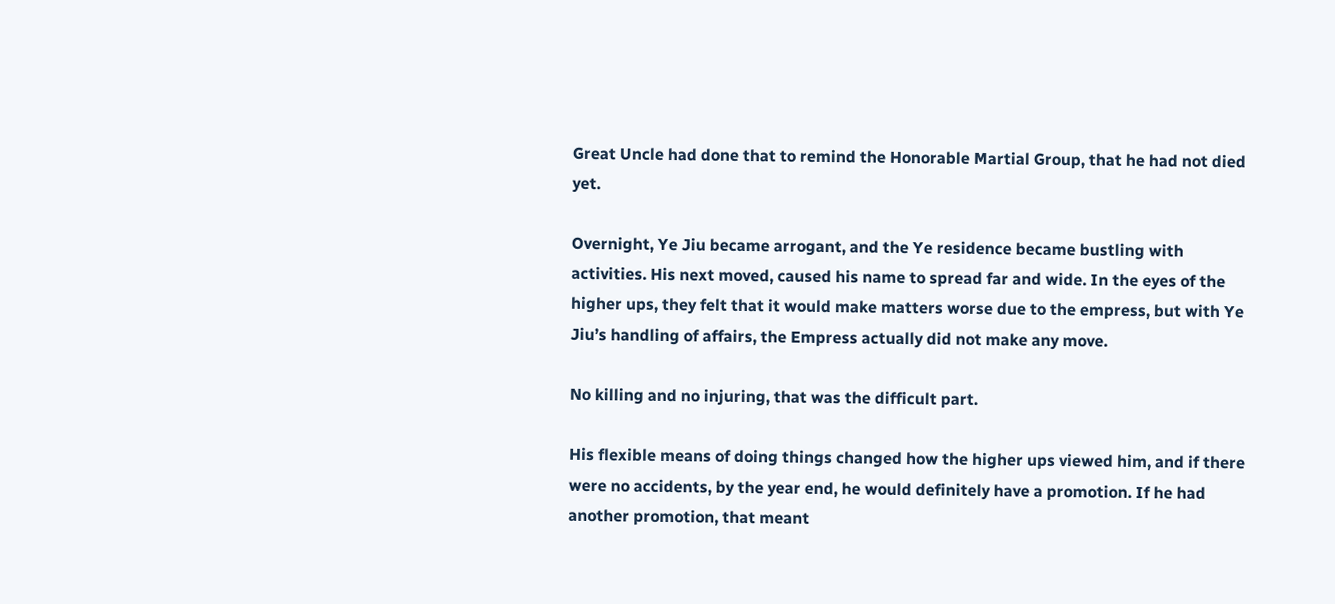Great Uncle had done that to remind the Honorable Martial Group, that he had not died yet.

Overnight, Ye Jiu became arrogant, and the Ye residence became bustling with activities. His next moved, caused his name to spread far and wide. In the eyes of the higher ups, they felt that it would make matters worse due to the empress, but with Ye Jiu’s handling of affairs, the Empress actually did not make any move.

No killing and no injuring, that was the difficult part.

His flexible means of doing things changed how the higher ups viewed him, and if there were no accidents, by the year end, he would definitely have a promotion. If he had another promotion, that meant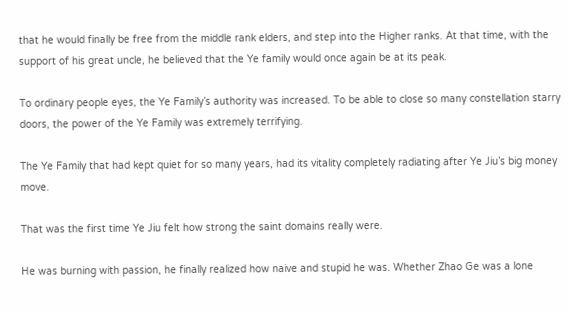that he would finally be free from the middle rank elders, and step into the Higher ranks. At that time, with the support of his great uncle, he believed that the Ye family would once again be at its peak.

To ordinary people eyes, the Ye Family’s authority was increased. To be able to close so many constellation starry doors, the power of the Ye Family was extremely terrifying.

The Ye Family that had kept quiet for so many years, had its vitality completely radiating after Ye Jiu’s big money move.

That was the first time Ye Jiu felt how strong the saint domains really were.

He was burning with passion, he finally realized how naive and stupid he was. Whether Zhao Ge was a lone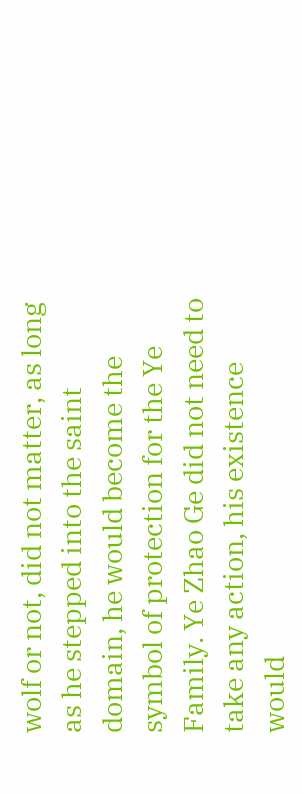wolf or not, did not matter, as long as he stepped into the saint domain, he would become the symbol of protection for the Ye Family. Ye Zhao Ge did not need to take any action, his existence would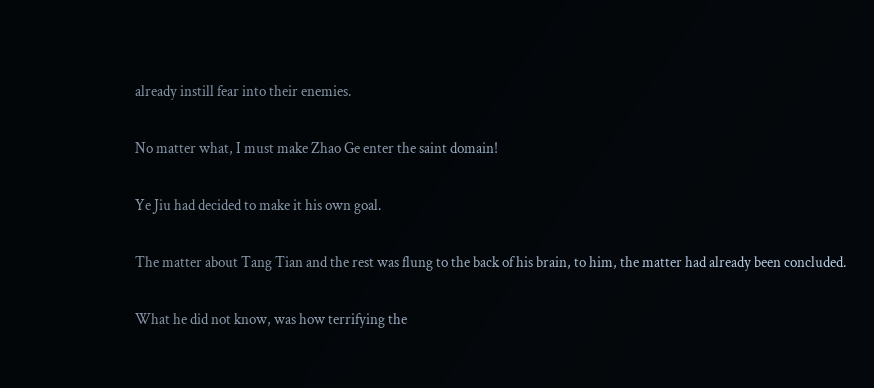already instill fear into their enemies.

No matter what, I must make Zhao Ge enter the saint domain!

Ye Jiu had decided to make it his own goal.

The matter about Tang Tian and the rest was flung to the back of his brain, to him, the matter had already been concluded.

What he did not know, was how terrifying the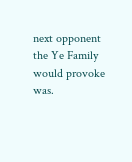next opponent the Ye Family would provoke was.